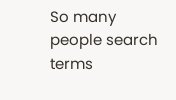So many people search terms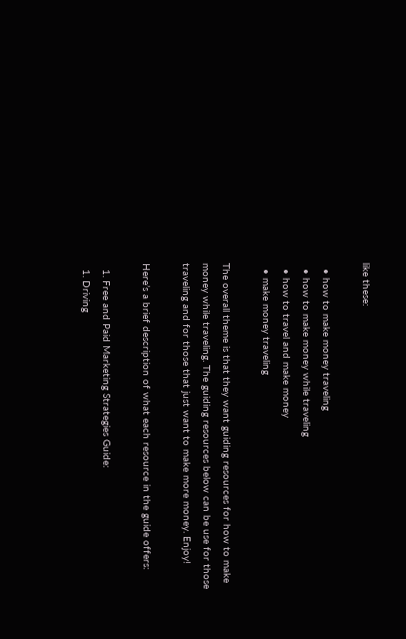like these:

  • how to make money traveling
  • how to make money while traveling
  • how to travel and make money
  • make money traveling

The overall theme is that they want guiding resources for how to make money while traveling. The guiding resources below can be use for those traveling and for those that just want to make more money. Enjoy!

Here’s a brief description of what each resource in the guide offers:

  1. Free and Paid Marketing Strategies Guide:
  1. Driving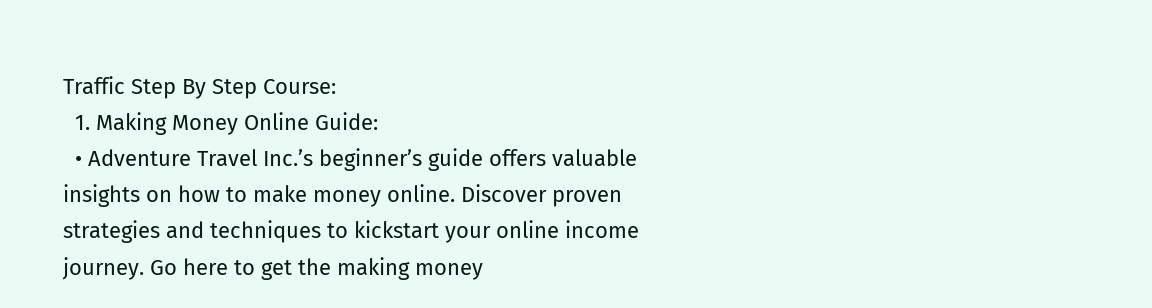Traffic Step By Step Course:
  1. Making Money Online Guide:
  • Adventure Travel Inc.’s beginner’s guide offers valuable insights on how to make money online. Discover proven strategies and techniques to kickstart your online income journey. Go here to get the making money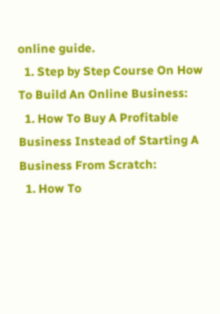online guide.
  1. Step by Step Course On How To Build An Online Business:
  1. How To Buy A Profitable Business Instead of Starting A Business From Scratch:
  1. How To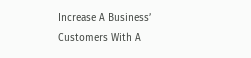Increase A Business’ Customers With A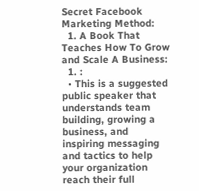Secret Facebook Marketing Method:
  1. A Book That Teaches How To Grow and Scale A Business:
  1. :
  • This is a suggested public speaker that understands team building, growing a business, and inspiring messaging and tactics to help your organization reach their full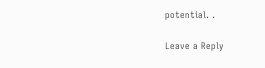potential. .

Leave a Reply